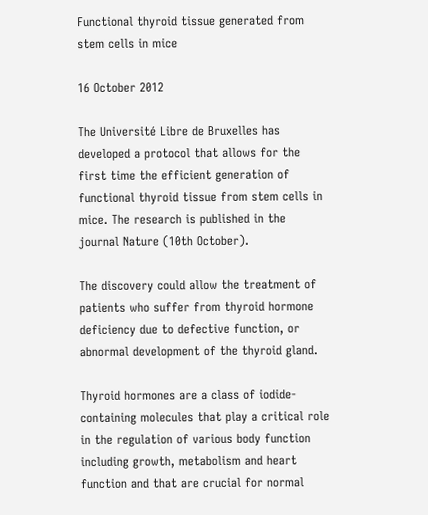Functional thyroid tissue generated from stem cells in mice

16 October 2012

The Université Libre de Bruxelles has developed a protocol that allows for the first time the efficient generation of functional thyroid tissue from stem cells in mice. The research is published in the journal Nature (10th October).

The discovery could allow the treatment of patients who suffer from thyroid hormone deficiency due to defective function, or abnormal development of the thyroid gland.

Thyroid hormones are a class of iodide-containing molecules that play a critical role in the regulation of various body function including growth, metabolism and heart function and that are crucial for normal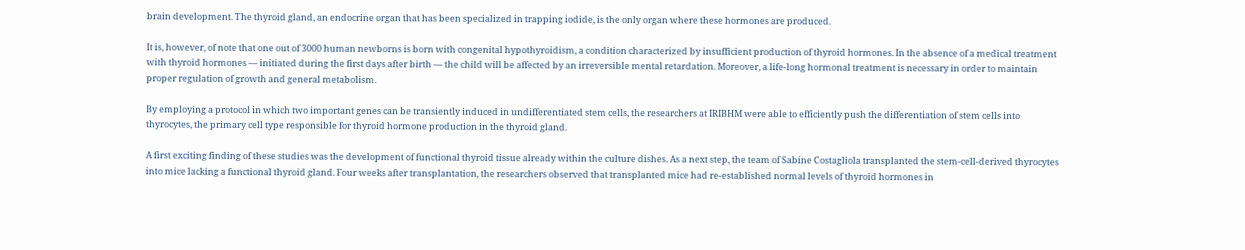brain development. The thyroid gland, an endocrine organ that has been specialized in trapping iodide, is the only organ where these hormones are produced.

It is, however, of note that one out of 3000 human newborns is born with congenital hypothyroidism, a condition characterized by insufficient production of thyroid hormones. In the absence of a medical treatment with thyroid hormones — initiated during the first days after birth — the child will be affected by an irreversible mental retardation. Moreover, a life-long hormonal treatment is necessary in order to maintain proper regulation of growth and general metabolism.

By employing a protocol in which two important genes can be transiently induced in undifferentiated stem cells, the researchers at IRIBHM were able to efficiently push the differentiation of stem cells into thyrocytes, the primary cell type responsible for thyroid hormone production in the thyroid gland.

A first exciting finding of these studies was the development of functional thyroid tissue already within the culture dishes. As a next step, the team of Sabine Costagliola transplanted the stem-cell-derived thyrocytes into mice lacking a functional thyroid gland. Four weeks after transplantation, the researchers observed that transplanted mice had re-established normal levels of thyroid hormones in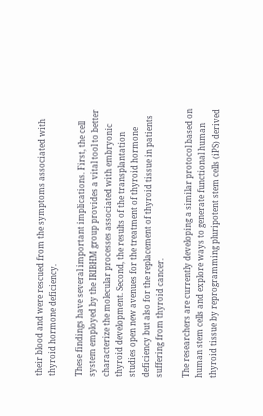their blood and were rescued from the symptoms associated with thyroid hormone deficiency.

These findings have several important implications. First, the cell system employed by the IRIBHM group provides a vital tool to better characterize the molecular processes associated with embryonic thyroid development. Second, the results of the transplantation studies open new avenues for the treatment of thyroid hormone deficiency but also for the replacement of thyroid tissue in patients suffering from thyroid cancer.

The researchers are currently developing a similar protocol based on human stem cells and explore ways to generate functional human thyroid tissue by reprogramming pluripotent stem cells (iPS) derived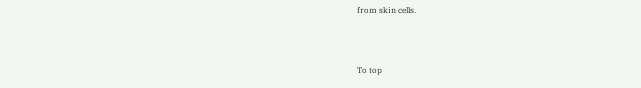from skin cells.



To top